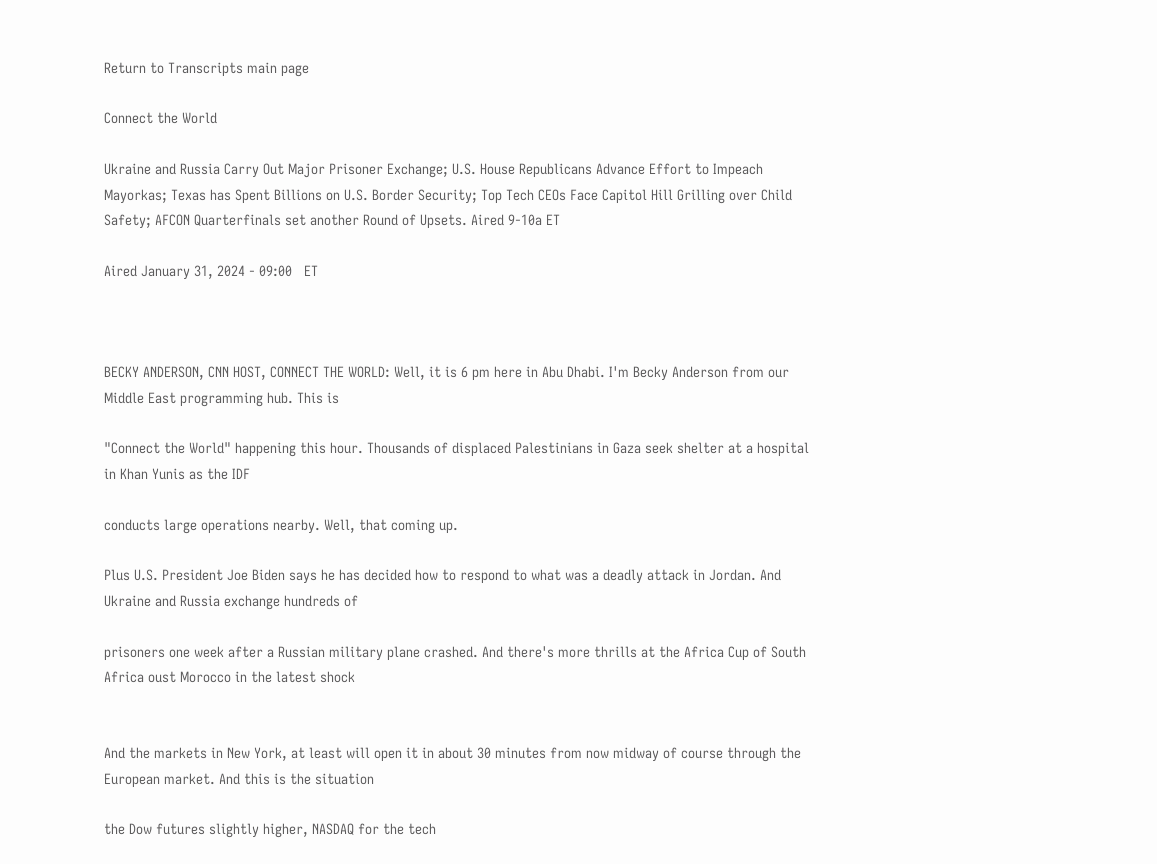Return to Transcripts main page

Connect the World

Ukraine and Russia Carry Out Major Prisoner Exchange; U.S. House Republicans Advance Effort to Impeach Mayorkas; Texas has Spent Billions on U.S. Border Security; Top Tech CEOs Face Capitol Hill Grilling over Child Safety; AFCON Quarterfinals set another Round of Upsets. Aired 9-10a ET

Aired January 31, 2024 - 09:00   ET



BECKY ANDERSON, CNN HOST, CONNECT THE WORLD: Well, it is 6 pm here in Abu Dhabi. I'm Becky Anderson from our Middle East programming hub. This is

"Connect the World" happening this hour. Thousands of displaced Palestinians in Gaza seek shelter at a hospital in Khan Yunis as the IDF

conducts large operations nearby. Well, that coming up.

Plus U.S. President Joe Biden says he has decided how to respond to what was a deadly attack in Jordan. And Ukraine and Russia exchange hundreds of

prisoners one week after a Russian military plane crashed. And there's more thrills at the Africa Cup of South Africa oust Morocco in the latest shock


And the markets in New York, at least will open it in about 30 minutes from now midway of course through the European market. And this is the situation

the Dow futures slightly higher, NASDAQ for the tech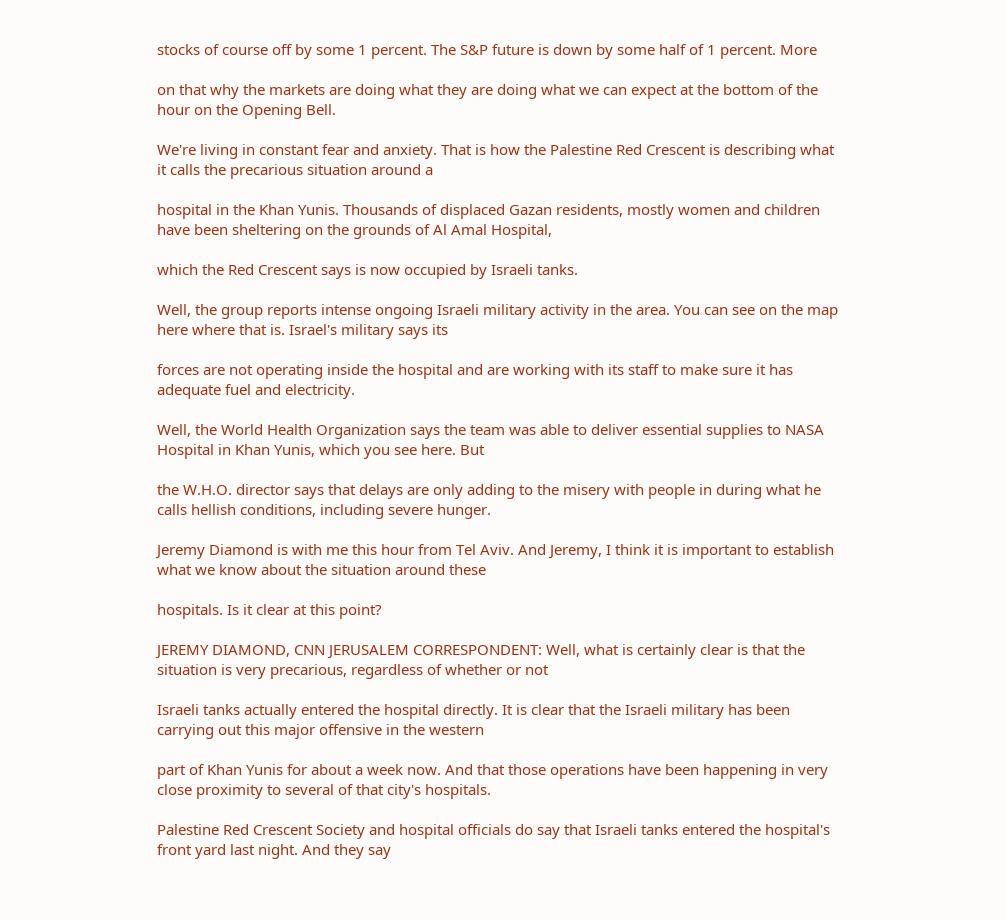stocks of course off by some 1 percent. The S&P future is down by some half of 1 percent. More

on that why the markets are doing what they are doing what we can expect at the bottom of the hour on the Opening Bell.

We're living in constant fear and anxiety. That is how the Palestine Red Crescent is describing what it calls the precarious situation around a

hospital in the Khan Yunis. Thousands of displaced Gazan residents, mostly women and children have been sheltering on the grounds of Al Amal Hospital,

which the Red Crescent says is now occupied by Israeli tanks.

Well, the group reports intense ongoing Israeli military activity in the area. You can see on the map here where that is. Israel's military says its

forces are not operating inside the hospital and are working with its staff to make sure it has adequate fuel and electricity.

Well, the World Health Organization says the team was able to deliver essential supplies to NASA Hospital in Khan Yunis, which you see here. But

the W.H.O. director says that delays are only adding to the misery with people in during what he calls hellish conditions, including severe hunger.

Jeremy Diamond is with me this hour from Tel Aviv. And Jeremy, I think it is important to establish what we know about the situation around these

hospitals. Is it clear at this point?

JEREMY DIAMOND, CNN JERUSALEM CORRESPONDENT: Well, what is certainly clear is that the situation is very precarious, regardless of whether or not

Israeli tanks actually entered the hospital directly. It is clear that the Israeli military has been carrying out this major offensive in the western

part of Khan Yunis for about a week now. And that those operations have been happening in very close proximity to several of that city's hospitals.

Palestine Red Crescent Society and hospital officials do say that Israeli tanks entered the hospital's front yard last night. And they say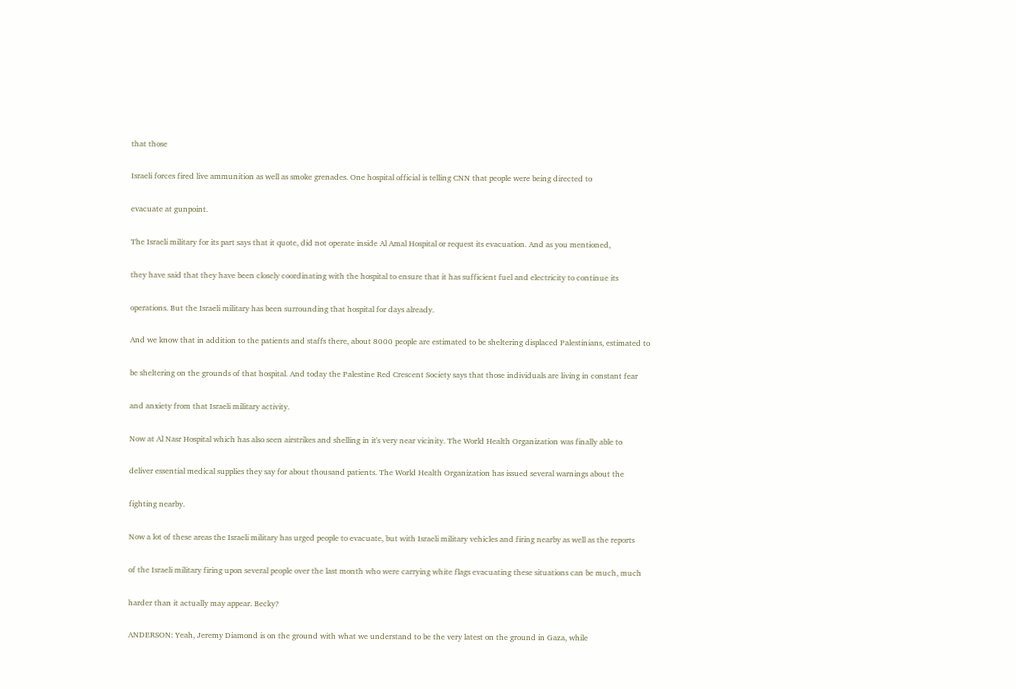that those

Israeli forces fired live ammunition as well as smoke grenades. One hospital official is telling CNN that people were being directed to

evacuate at gunpoint.

The Israeli military for its part says that it quote, did not operate inside Al Amal Hospital or request its evacuation. And as you mentioned,

they have said that they have been closely coordinating with the hospital to ensure that it has sufficient fuel and electricity to continue its

operations. But the Israeli military has been surrounding that hospital for days already.

And we know that in addition to the patients and staffs there, about 8000 people are estimated to be sheltering displaced Palestinians, estimated to

be sheltering on the grounds of that hospital. And today the Palestine Red Crescent Society says that those individuals are living in constant fear

and anxiety from that Israeli military activity.

Now at Al Nasr Hospital which has also seen airstrikes and shelling in it's very near vicinity. The World Health Organization was finally able to

deliver essential medical supplies they say for about thousand patients. The World Health Organization has issued several warnings about the

fighting nearby.

Now a lot of these areas the Israeli military has urged people to evacuate, but with Israeli military vehicles and firing nearby as well as the reports

of the Israeli military firing upon several people over the last month who were carrying white flags evacuating these situations can be much, much

harder than it actually may appear. Becky?

ANDERSON: Yeah, Jeremy Diamond is on the ground with what we understand to be the very latest on the ground in Gaza, while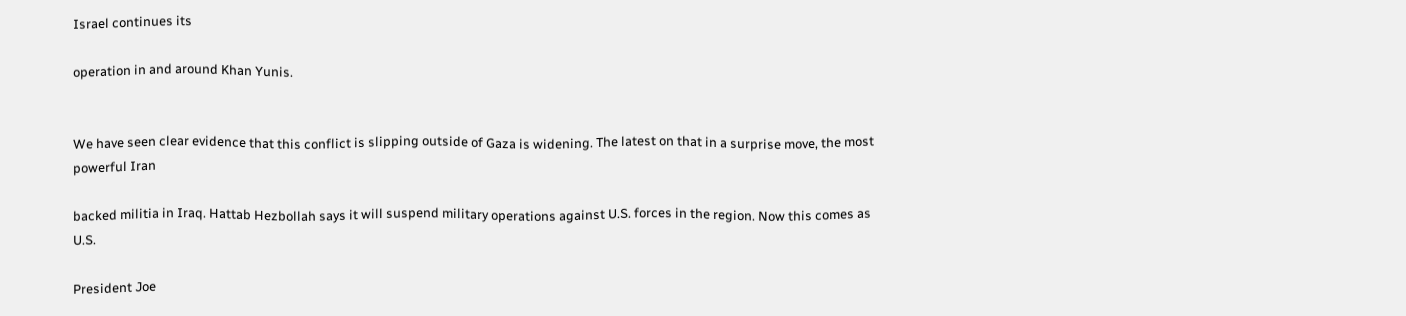Israel continues its

operation in and around Khan Yunis.


We have seen clear evidence that this conflict is slipping outside of Gaza is widening. The latest on that in a surprise move, the most powerful Iran

backed militia in Iraq. Hattab Hezbollah says it will suspend military operations against U.S. forces in the region. Now this comes as U.S.

President Joe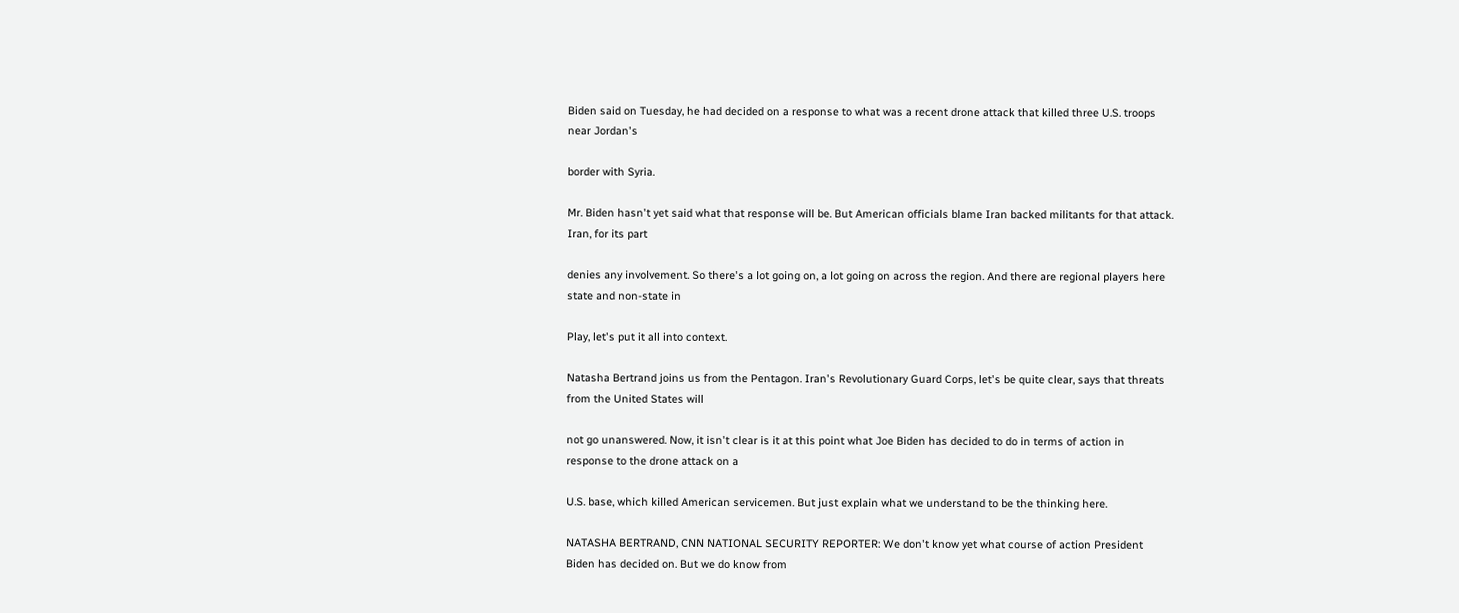Biden said on Tuesday, he had decided on a response to what was a recent drone attack that killed three U.S. troops near Jordan's

border with Syria.

Mr. Biden hasn't yet said what that response will be. But American officials blame Iran backed militants for that attack. Iran, for its part

denies any involvement. So there's a lot going on, a lot going on across the region. And there are regional players here state and non-state in

Play, let's put it all into context.

Natasha Bertrand joins us from the Pentagon. Iran's Revolutionary Guard Corps, let's be quite clear, says that threats from the United States will

not go unanswered. Now, it isn't clear is it at this point what Joe Biden has decided to do in terms of action in response to the drone attack on a

U.S. base, which killed American servicemen. But just explain what we understand to be the thinking here.

NATASHA BERTRAND, CNN NATIONAL SECURITY REPORTER: We don't know yet what course of action President Biden has decided on. But we do know from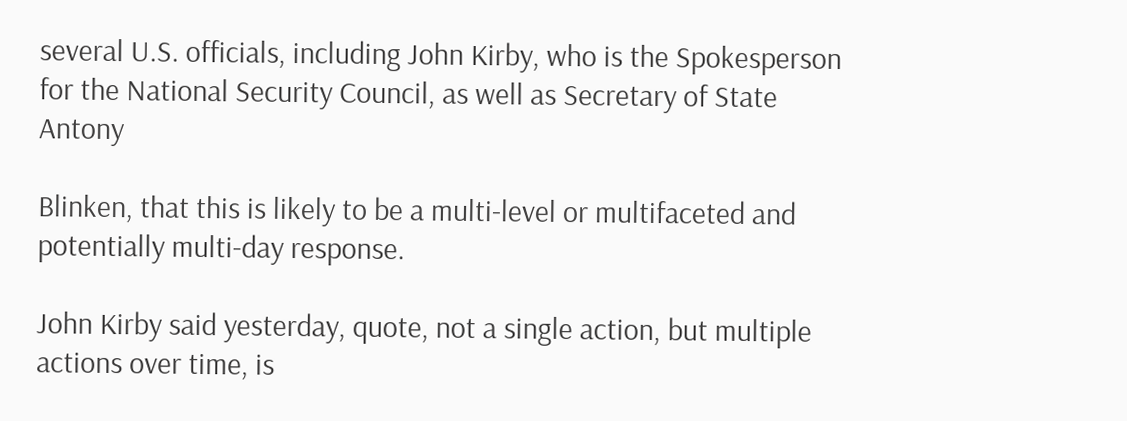several U.S. officials, including John Kirby, who is the Spokesperson for the National Security Council, as well as Secretary of State Antony

Blinken, that this is likely to be a multi-level or multifaceted and potentially multi-day response.

John Kirby said yesterday, quote, not a single action, but multiple actions over time, is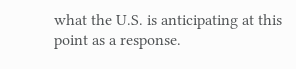what the U.S. is anticipating at this point as a response.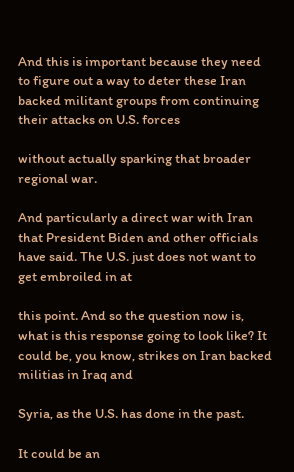And this is important because they need to figure out a way to deter these Iran backed militant groups from continuing their attacks on U.S. forces

without actually sparking that broader regional war.

And particularly a direct war with Iran that President Biden and other officials have said. The U.S. just does not want to get embroiled in at

this point. And so the question now is, what is this response going to look like? It could be, you know, strikes on Iran backed militias in Iraq and

Syria, as the U.S. has done in the past.

It could be an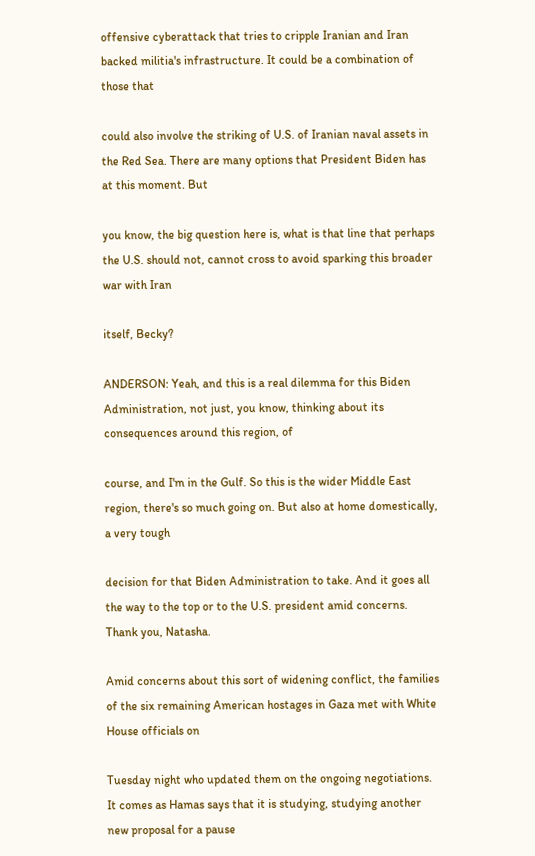offensive cyberattack that tries to cripple Iranian and Iran backed militia's infrastructure. It could be a combination of those that

could also involve the striking of U.S. of Iranian naval assets in the Red Sea. There are many options that President Biden has at this moment. But

you know, the big question here is, what is that line that perhaps the U.S. should not, cannot cross to avoid sparking this broader war with Iran

itself, Becky?

ANDERSON: Yeah, and this is a real dilemma for this Biden Administration, not just, you know, thinking about its consequences around this region, of

course, and I'm in the Gulf. So this is the wider Middle East region, there's so much going on. But also at home domestically, a very tough

decision for that Biden Administration to take. And it goes all the way to the top or to the U.S. president amid concerns. Thank you, Natasha.

Amid concerns about this sort of widening conflict, the families of the six remaining American hostages in Gaza met with White House officials on

Tuesday night who updated them on the ongoing negotiations. It comes as Hamas says that it is studying, studying another new proposal for a pause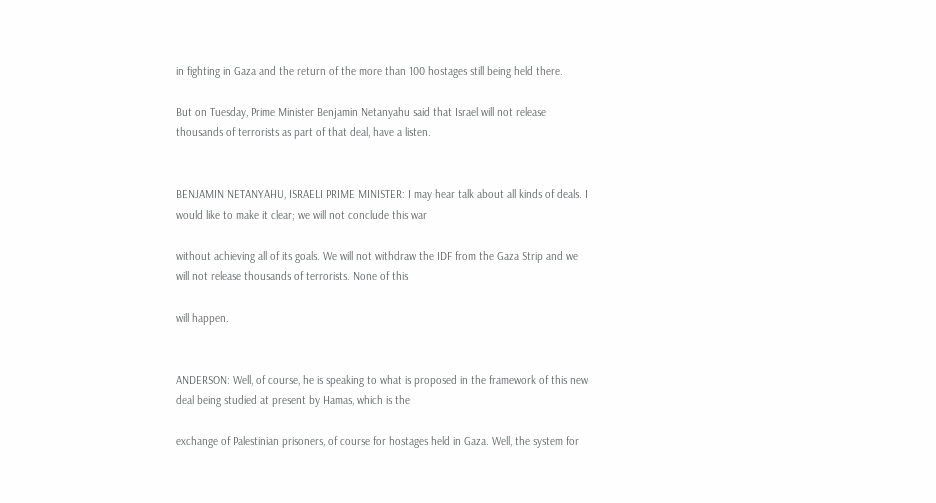in fighting in Gaza and the return of the more than 100 hostages still being held there.

But on Tuesday, Prime Minister Benjamin Netanyahu said that Israel will not release thousands of terrorists as part of that deal, have a listen.


BENJAMIN NETANYAHU, ISRAELI PRIME MINISTER: I may hear talk about all kinds of deals. I would like to make it clear; we will not conclude this war

without achieving all of its goals. We will not withdraw the IDF from the Gaza Strip and we will not release thousands of terrorists. None of this

will happen.


ANDERSON: Well, of course, he is speaking to what is proposed in the framework of this new deal being studied at present by Hamas, which is the

exchange of Palestinian prisoners, of course for hostages held in Gaza. Well, the system for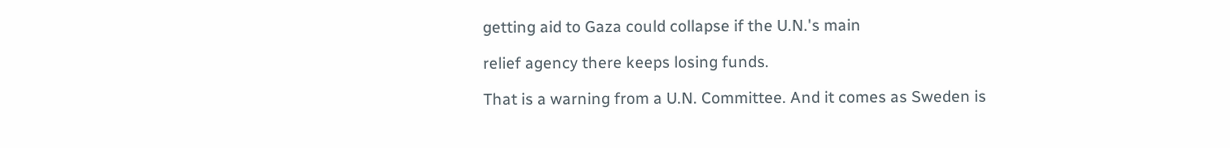getting aid to Gaza could collapse if the U.N.'s main

relief agency there keeps losing funds.

That is a warning from a U.N. Committee. And it comes as Sweden is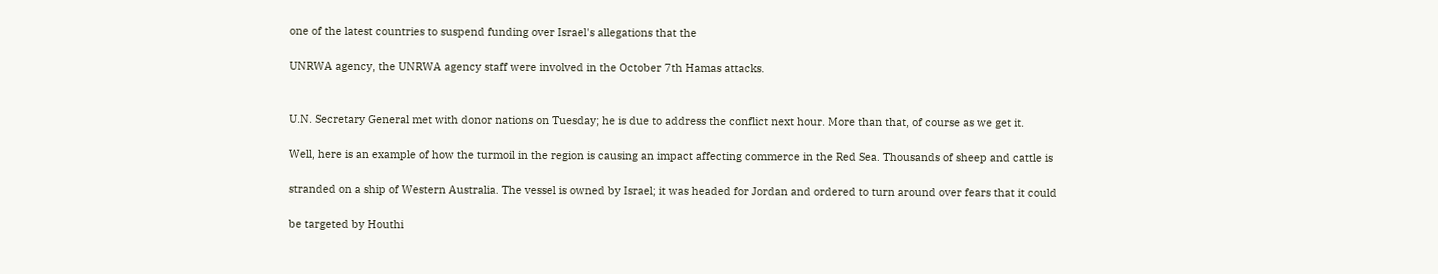one of the latest countries to suspend funding over Israel's allegations that the

UNRWA agency, the UNRWA agency staff were involved in the October 7th Hamas attacks.


U.N. Secretary General met with donor nations on Tuesday; he is due to address the conflict next hour. More than that, of course as we get it.

Well, here is an example of how the turmoil in the region is causing an impact affecting commerce in the Red Sea. Thousands of sheep and cattle is

stranded on a ship of Western Australia. The vessel is owned by Israel; it was headed for Jordan and ordered to turn around over fears that it could

be targeted by Houthi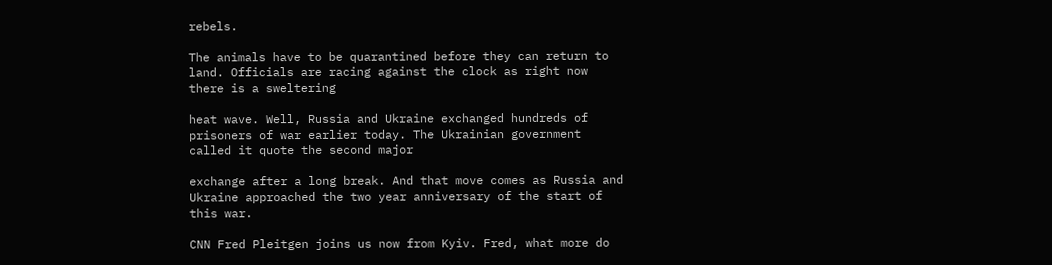rebels.

The animals have to be quarantined before they can return to land. Officials are racing against the clock as right now there is a sweltering

heat wave. Well, Russia and Ukraine exchanged hundreds of prisoners of war earlier today. The Ukrainian government called it quote the second major

exchange after a long break. And that move comes as Russia and Ukraine approached the two year anniversary of the start of this war.

CNN Fred Pleitgen joins us now from Kyiv. Fred, what more do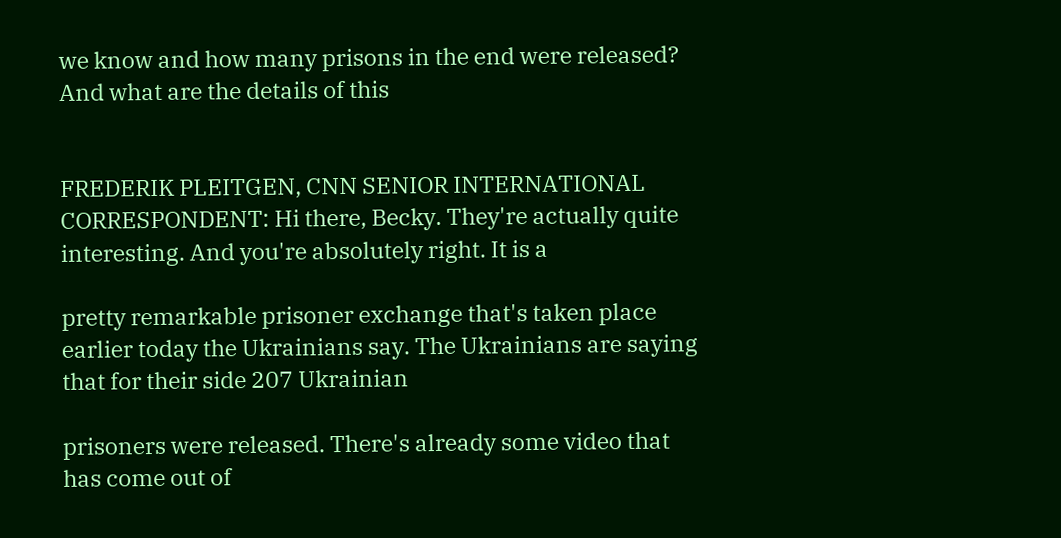we know and how many prisons in the end were released? And what are the details of this


FREDERIK PLEITGEN, CNN SENIOR INTERNATIONAL CORRESPONDENT: Hi there, Becky. They're actually quite interesting. And you're absolutely right. It is a

pretty remarkable prisoner exchange that's taken place earlier today the Ukrainians say. The Ukrainians are saying that for their side 207 Ukrainian

prisoners were released. There's already some video that has come out of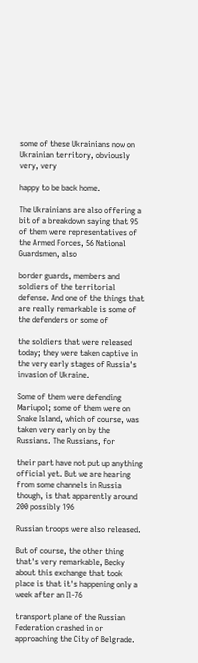some of these Ukrainians now on Ukrainian territory, obviously very, very

happy to be back home.

The Ukrainians are also offering a bit of a breakdown saying that 95 of them were representatives of the Armed Forces, 56 National Guardsmen, also

border guards, members and soldiers of the territorial defense. And one of the things that are really remarkable is some of the defenders or some of

the soldiers that were released today; they were taken captive in the very early stages of Russia's invasion of Ukraine.

Some of them were defending Mariupol; some of them were on Snake Island, which of course, was taken very early on by the Russians. The Russians, for

their part have not put up anything official yet. But we are hearing from some channels in Russia though, is that apparently around 200 possibly 196

Russian troops were also released.

But of course, the other thing that's very remarkable, Becky about this exchange that took place is that it's happening only a week after an Il-76

transport plane of the Russian Federation crashed in or approaching the City of Belgrade.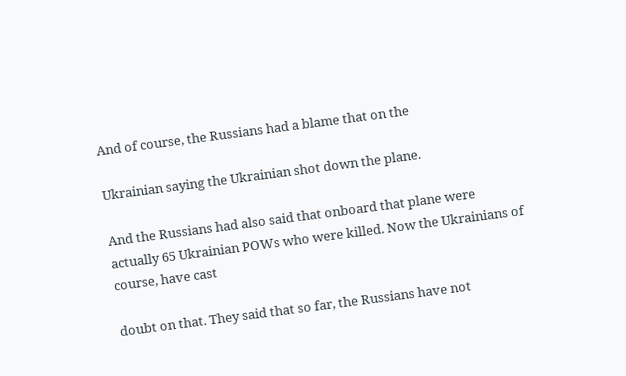And of course, the Russians had a blame that on the

Ukrainian saying the Ukrainian shot down the plane.

And the Russians had also said that onboard that plane were actually 65 Ukrainian POWs who were killed. Now the Ukrainians of course, have cast

doubt on that. They said that so far, the Russians have not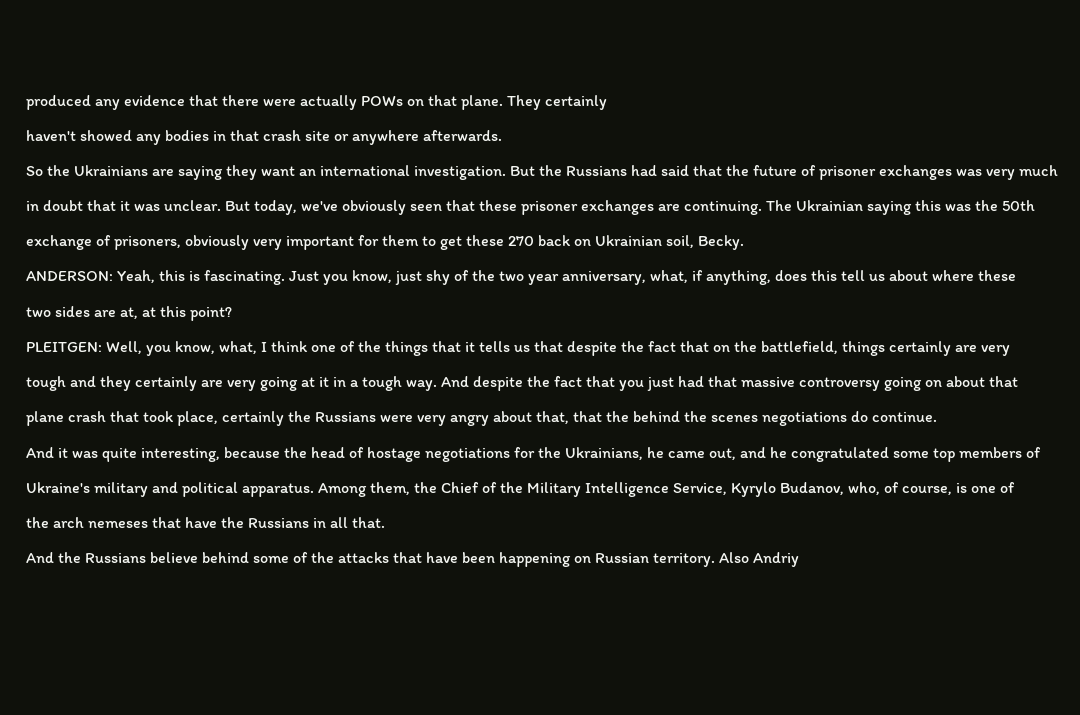produced any evidence that there were actually POWs on that plane. They certainly

haven't showed any bodies in that crash site or anywhere afterwards.

So the Ukrainians are saying they want an international investigation. But the Russians had said that the future of prisoner exchanges was very much

in doubt that it was unclear. But today, we've obviously seen that these prisoner exchanges are continuing. The Ukrainian saying this was the 50th

exchange of prisoners, obviously very important for them to get these 270 back on Ukrainian soil, Becky.

ANDERSON: Yeah, this is fascinating. Just you know, just shy of the two year anniversary, what, if anything, does this tell us about where these

two sides are at, at this point?

PLEITGEN: Well, you know, what, I think one of the things that it tells us that despite the fact that on the battlefield, things certainly are very

tough and they certainly are very going at it in a tough way. And despite the fact that you just had that massive controversy going on about that

plane crash that took place, certainly the Russians were very angry about that, that the behind the scenes negotiations do continue.

And it was quite interesting, because the head of hostage negotiations for the Ukrainians, he came out, and he congratulated some top members of

Ukraine's military and political apparatus. Among them, the Chief of the Military Intelligence Service, Kyrylo Budanov, who, of course, is one of

the arch nemeses that have the Russians in all that.

And the Russians believe behind some of the attacks that have been happening on Russian territory. Also Andriy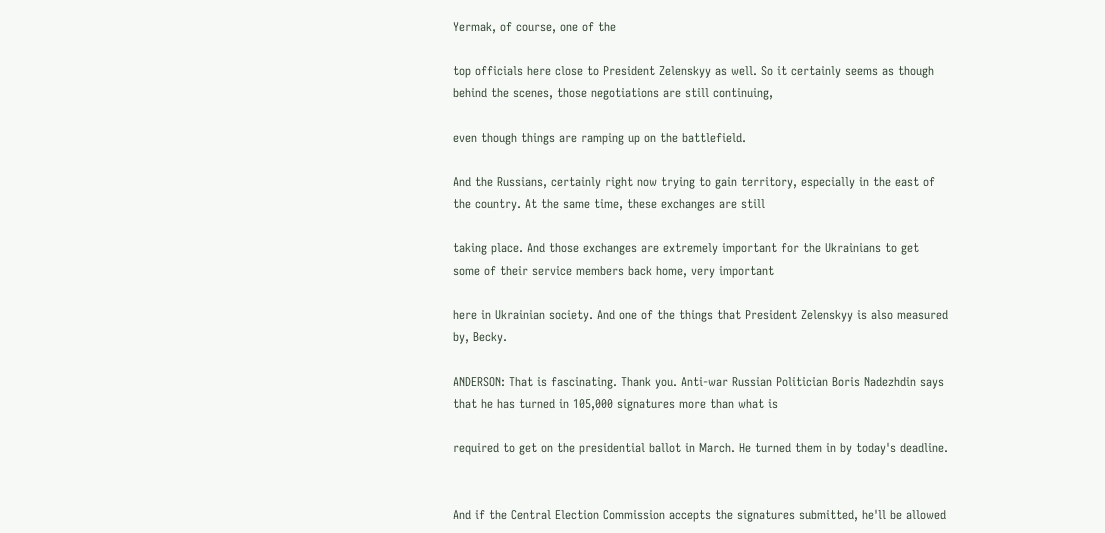Yermak, of course, one of the

top officials here close to President Zelenskyy as well. So it certainly seems as though behind the scenes, those negotiations are still continuing,

even though things are ramping up on the battlefield.

And the Russians, certainly right now trying to gain territory, especially in the east of the country. At the same time, these exchanges are still

taking place. And those exchanges are extremely important for the Ukrainians to get some of their service members back home, very important

here in Ukrainian society. And one of the things that President Zelenskyy is also measured by, Becky.

ANDERSON: That is fascinating. Thank you. Anti-war Russian Politician Boris Nadezhdin says that he has turned in 105,000 signatures more than what is

required to get on the presidential ballot in March. He turned them in by today's deadline.


And if the Central Election Commission accepts the signatures submitted, he'll be allowed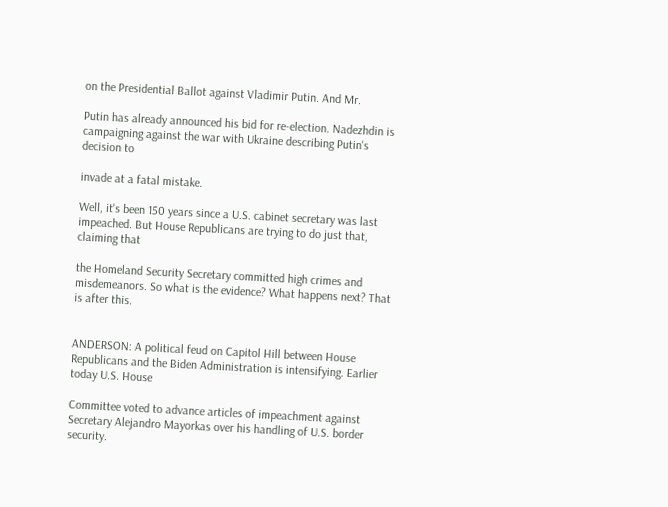on the Presidential Ballot against Vladimir Putin. And Mr.

Putin has already announced his bid for re-election. Nadezhdin is campaigning against the war with Ukraine describing Putin's decision to

invade at a fatal mistake.

Well, it's been 150 years since a U.S. cabinet secretary was last impeached. But House Republicans are trying to do just that, claiming that

the Homeland Security Secretary committed high crimes and misdemeanors. So what is the evidence? What happens next? That is after this.


ANDERSON: A political feud on Capitol Hill between House Republicans and the Biden Administration is intensifying. Earlier today U.S. House

Committee voted to advance articles of impeachment against Secretary Alejandro Mayorkas over his handling of U.S. border security.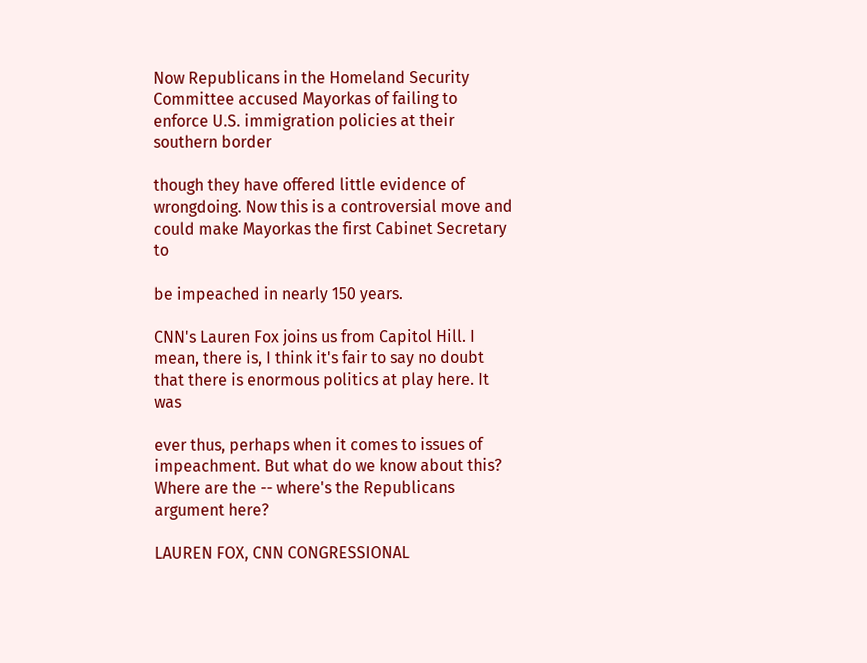Now Republicans in the Homeland Security Committee accused Mayorkas of failing to enforce U.S. immigration policies at their southern border

though they have offered little evidence of wrongdoing. Now this is a controversial move and could make Mayorkas the first Cabinet Secretary to

be impeached in nearly 150 years.

CNN's Lauren Fox joins us from Capitol Hill. I mean, there is, I think it's fair to say no doubt that there is enormous politics at play here. It was

ever thus, perhaps when it comes to issues of impeachment. But what do we know about this? Where are the -- where's the Republicans argument here?

LAUREN FOX, CNN CONGRESSIONAL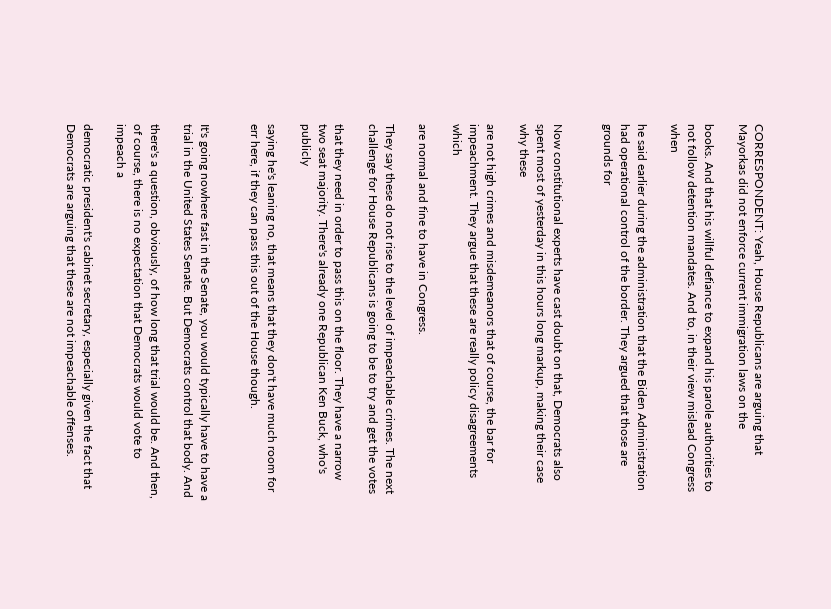CORRESPONDENT: Yeah, House Republicans are arguing that Mayorkas did not enforce current immigration laws on the

books. And that his willful defiance to expand his parole authorities to not follow detention mandates. And to, in their view mislead Congress when

he said earlier during the administration that the Biden Administration had operational control of the border. They argued that those are grounds for


Now constitutional experts have cast doubt on that, Democrats also spent most of yesterday in this hours long markup, making their case why these

are not high crimes and misdemeanors that of course, the bar for impeachment. They argue that these are really policy disagreements which

are normal and fine to have in Congress.

They say these do not rise to the level of impeachable crimes. The next challenge for House Republicans is going to be to try and get the votes

that they need in order to pass this on the floor. They have a narrow two seat majority. There's already one Republican Ken Buck, who's publicly

saying he's leaning no, that means that they don't have much room for err here, if they can pass this out of the House though.


It's going nowhere fast in the Senate, you would typically have to have a trial in the United States Senate. But Democrats control that body. And

there's a question, obviously, of how long that trial would be. And then, of course, there is no expectation that Democrats would vote to impeach a

democratic president's cabinet secretary, especially given the fact that Democrats are arguing that these are not impeachable offenses.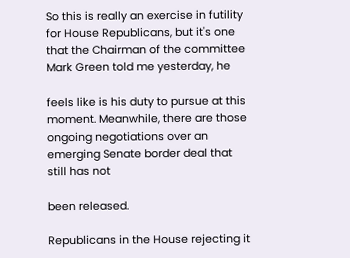So this is really an exercise in futility for House Republicans, but it's one that the Chairman of the committee Mark Green told me yesterday, he

feels like is his duty to pursue at this moment. Meanwhile, there are those ongoing negotiations over an emerging Senate border deal that still has not

been released.

Republicans in the House rejecting it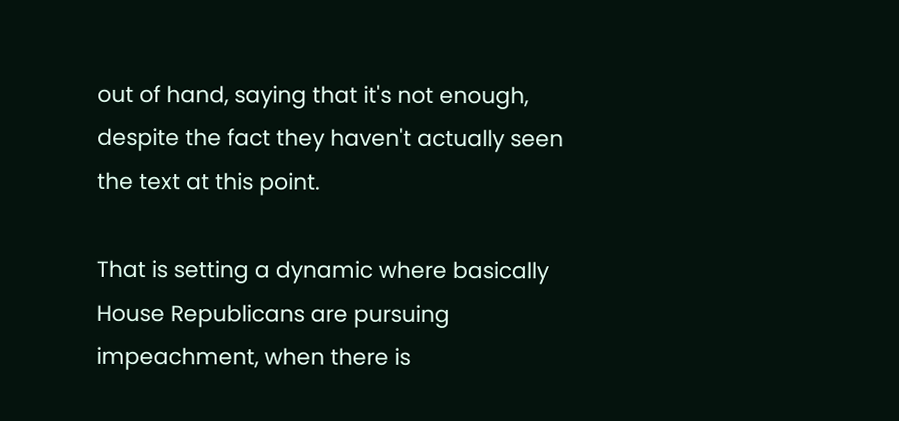out of hand, saying that it's not enough, despite the fact they haven't actually seen the text at this point.

That is setting a dynamic where basically House Republicans are pursuing impeachment, when there is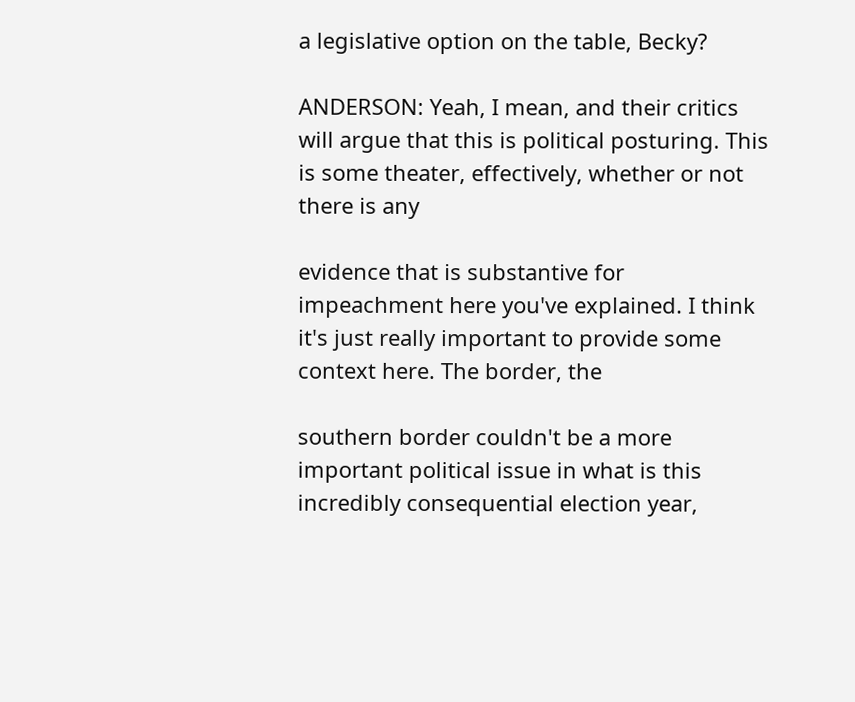a legislative option on the table, Becky?

ANDERSON: Yeah, I mean, and their critics will argue that this is political posturing. This is some theater, effectively, whether or not there is any

evidence that is substantive for impeachment here you've explained. I think it's just really important to provide some context here. The border, the

southern border couldn't be a more important political issue in what is this incredibly consequential election year,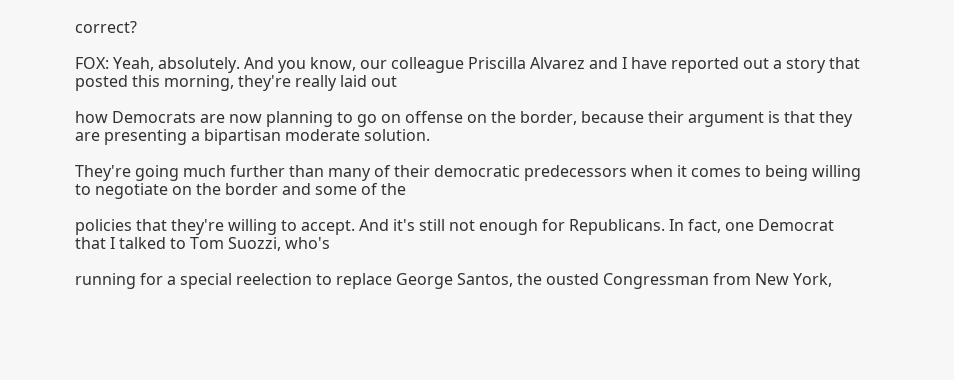correct?

FOX: Yeah, absolutely. And you know, our colleague Priscilla Alvarez and I have reported out a story that posted this morning, they're really laid out

how Democrats are now planning to go on offense on the border, because their argument is that they are presenting a bipartisan moderate solution.

They're going much further than many of their democratic predecessors when it comes to being willing to negotiate on the border and some of the

policies that they're willing to accept. And it's still not enough for Republicans. In fact, one Democrat that I talked to Tom Suozzi, who's

running for a special reelection to replace George Santos, the ousted Congressman from New York,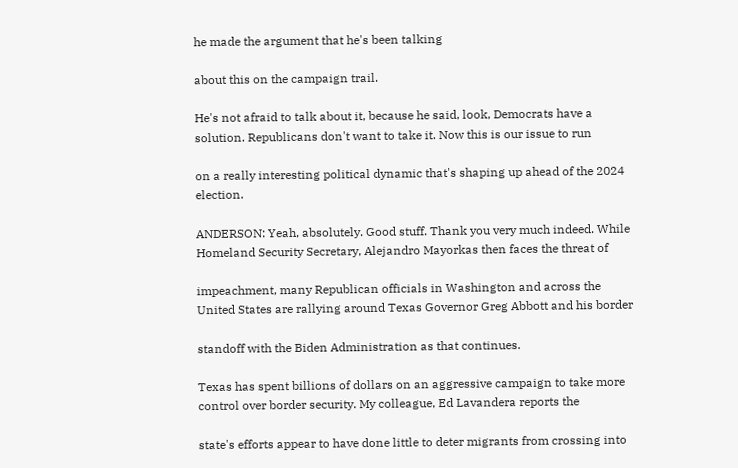he made the argument that he's been talking

about this on the campaign trail.

He's not afraid to talk about it, because he said, look, Democrats have a solution. Republicans don't want to take it. Now this is our issue to run

on a really interesting political dynamic that's shaping up ahead of the 2024 election.

ANDERSON: Yeah, absolutely. Good stuff. Thank you very much indeed. While Homeland Security Secretary, Alejandro Mayorkas then faces the threat of

impeachment, many Republican officials in Washington and across the United States are rallying around Texas Governor Greg Abbott and his border

standoff with the Biden Administration as that continues.

Texas has spent billions of dollars on an aggressive campaign to take more control over border security. My colleague, Ed Lavandera reports the

state's efforts appear to have done little to deter migrants from crossing into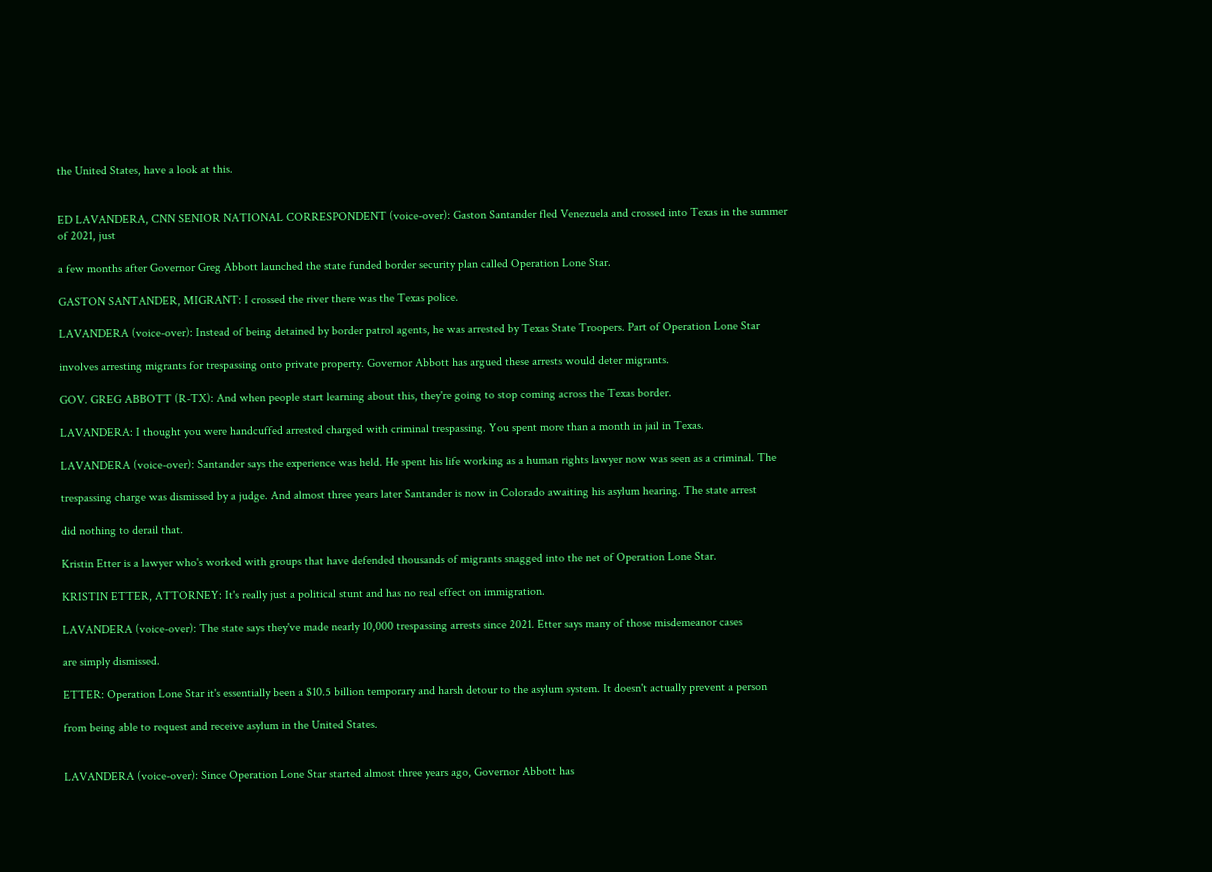the United States, have a look at this.


ED LAVANDERA, CNN SENIOR NATIONAL CORRESPONDENT (voice-over): Gaston Santander fled Venezuela and crossed into Texas in the summer of 2021, just

a few months after Governor Greg Abbott launched the state funded border security plan called Operation Lone Star.

GASTON SANTANDER, MIGRANT: I crossed the river there was the Texas police.

LAVANDERA (voice-over): Instead of being detained by border patrol agents, he was arrested by Texas State Troopers. Part of Operation Lone Star

involves arresting migrants for trespassing onto private property. Governor Abbott has argued these arrests would deter migrants.

GOV. GREG ABBOTT (R-TX): And when people start learning about this, they're going to stop coming across the Texas border.

LAVANDERA: I thought you were handcuffed arrested charged with criminal trespassing. You spent more than a month in jail in Texas.

LAVANDERA (voice-over): Santander says the experience was held. He spent his life working as a human rights lawyer now was seen as a criminal. The

trespassing charge was dismissed by a judge. And almost three years later Santander is now in Colorado awaiting his asylum hearing. The state arrest

did nothing to derail that.

Kristin Etter is a lawyer who's worked with groups that have defended thousands of migrants snagged into the net of Operation Lone Star.

KRISTIN ETTER, ATTORNEY: It's really just a political stunt and has no real effect on immigration.

LAVANDERA (voice-over): The state says they've made nearly 10,000 trespassing arrests since 2021. Etter says many of those misdemeanor cases

are simply dismissed.

ETTER: Operation Lone Star it's essentially been a $10.5 billion temporary and harsh detour to the asylum system. It doesn't actually prevent a person

from being able to request and receive asylum in the United States.


LAVANDERA (voice-over): Since Operation Lone Star started almost three years ago, Governor Abbott has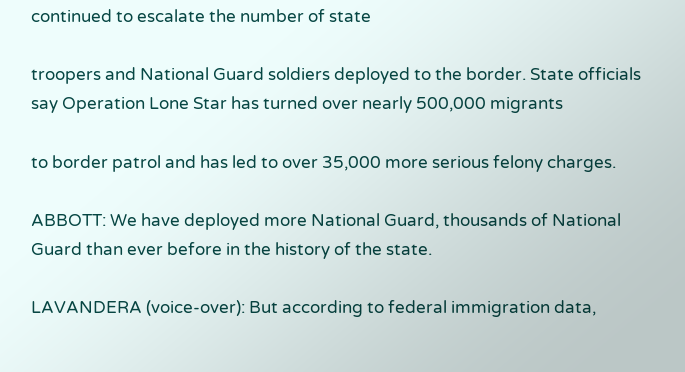continued to escalate the number of state

troopers and National Guard soldiers deployed to the border. State officials say Operation Lone Star has turned over nearly 500,000 migrants

to border patrol and has led to over 35,000 more serious felony charges.

ABBOTT: We have deployed more National Guard, thousands of National Guard than ever before in the history of the state.

LAVANDERA (voice-over): But according to federal immigration data,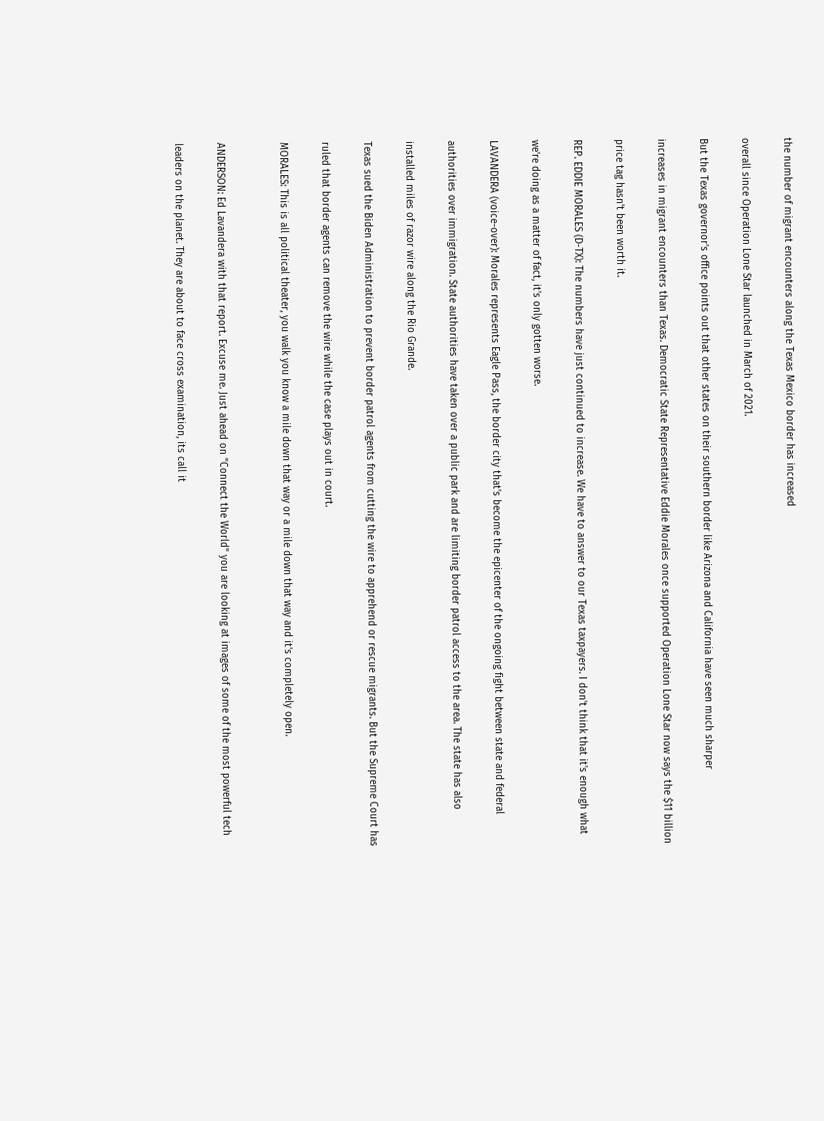the number of migrant encounters along the Texas Mexico border has increased

overall since Operation Lone Star launched in March of 2021.

But the Texas governor's office points out that other states on their southern border like Arizona and California have seen much sharper

increases in migrant encounters than Texas. Democratic State Representative Eddie Morales once supported Operation Lone Star now says the $11 billion

price tag hasn't been worth it.

REP. EDDIE MORALES (D-TX): The numbers have just continued to increase. We have to answer to our Texas taxpayers. I don't think that it's enough what

we're doing as a matter of fact, it's only gotten worse.

LAVANDERA (voice-over): Morales represents Eagle Pass, the border city that's become the epicenter of the ongoing fight between state and federal

authorities over immigration. State authorities have taken over a public park and are limiting border patrol access to the area. The state has also

installed miles of razor wire along the Rio Grande.

Texas sued the Biden Administration to prevent border patrol agents from cutting the wire to apprehend or rescue migrants. But the Supreme Court has

ruled that border agents can remove the wire while the case plays out in court.

MORALES: This is all political theater, you walk you know a mile down that way or a mile down that way and it's completely open.


ANDERSON: Ed Lavandera with that report. Excuse me. Just ahead on "Connect the World" you are looking at images of some of the most powerful tech

leaders on the planet. They are about to face cross examination, its call it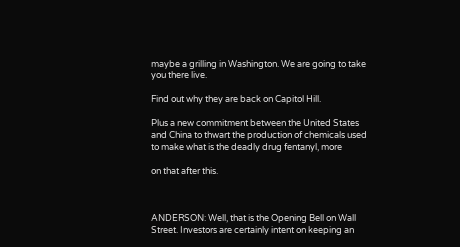maybe a grilling in Washington. We are going to take you there live.

Find out why they are back on Capitol Hill.

Plus a new commitment between the United States and China to thwart the production of chemicals used to make what is the deadly drug fentanyl, more

on that after this.



ANDERSON: Well, that is the Opening Bell on Wall Street. Investors are certainly intent on keeping an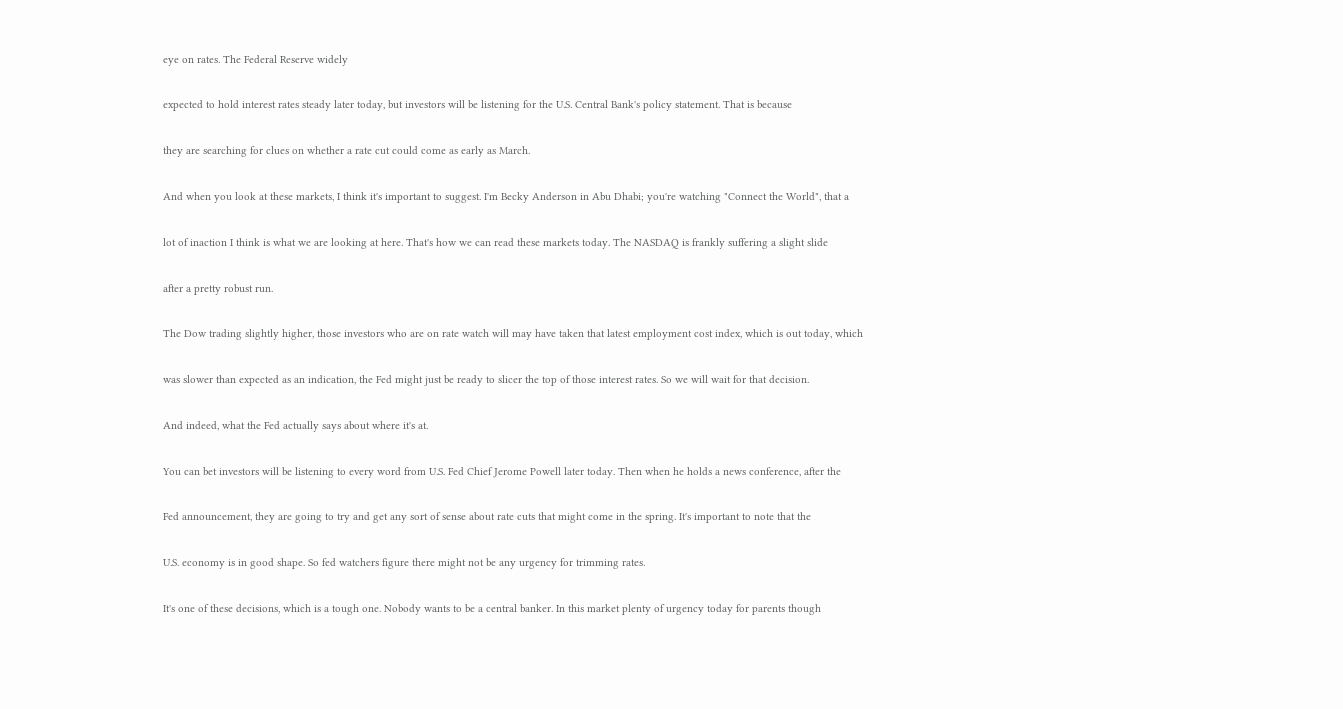eye on rates. The Federal Reserve widely

expected to hold interest rates steady later today, but investors will be listening for the U.S. Central Bank's policy statement. That is because

they are searching for clues on whether a rate cut could come as early as March.

And when you look at these markets, I think it's important to suggest. I'm Becky Anderson in Abu Dhabi; you're watching "Connect the World", that a

lot of inaction I think is what we are looking at here. That's how we can read these markets today. The NASDAQ is frankly suffering a slight slide

after a pretty robust run.

The Dow trading slightly higher, those investors who are on rate watch will may have taken that latest employment cost index, which is out today, which

was slower than expected as an indication, the Fed might just be ready to slicer the top of those interest rates. So we will wait for that decision.

And indeed, what the Fed actually says about where it's at.

You can bet investors will be listening to every word from U.S. Fed Chief Jerome Powell later today. Then when he holds a news conference, after the

Fed announcement, they are going to try and get any sort of sense about rate cuts that might come in the spring. It's important to note that the

U.S. economy is in good shape. So fed watchers figure there might not be any urgency for trimming rates.

It's one of these decisions, which is a tough one. Nobody wants to be a central banker. In this market plenty of urgency today for parents though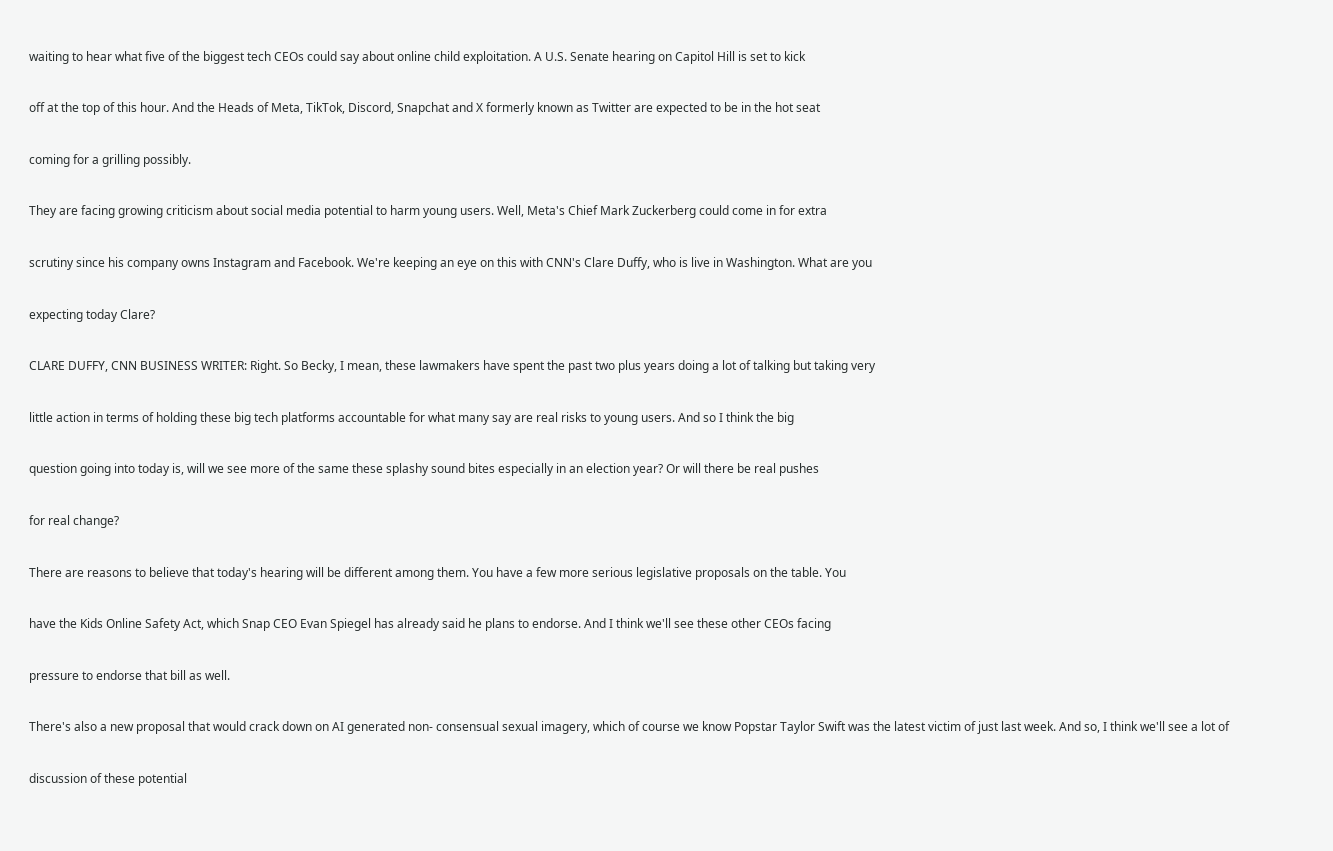waiting to hear what five of the biggest tech CEOs could say about online child exploitation. A U.S. Senate hearing on Capitol Hill is set to kick

off at the top of this hour. And the Heads of Meta, TikTok, Discord, Snapchat and X formerly known as Twitter are expected to be in the hot seat

coming for a grilling possibly.

They are facing growing criticism about social media potential to harm young users. Well, Meta's Chief Mark Zuckerberg could come in for extra

scrutiny since his company owns Instagram and Facebook. We're keeping an eye on this with CNN's Clare Duffy, who is live in Washington. What are you

expecting today Clare?

CLARE DUFFY, CNN BUSINESS WRITER: Right. So Becky, I mean, these lawmakers have spent the past two plus years doing a lot of talking but taking very

little action in terms of holding these big tech platforms accountable for what many say are real risks to young users. And so I think the big

question going into today is, will we see more of the same these splashy sound bites especially in an election year? Or will there be real pushes

for real change?

There are reasons to believe that today's hearing will be different among them. You have a few more serious legislative proposals on the table. You

have the Kids Online Safety Act, which Snap CEO Evan Spiegel has already said he plans to endorse. And I think we'll see these other CEOs facing

pressure to endorse that bill as well.

There's also a new proposal that would crack down on AI generated non- consensual sexual imagery, which of course we know Popstar Taylor Swift was the latest victim of just last week. And so, I think we'll see a lot of

discussion of these potential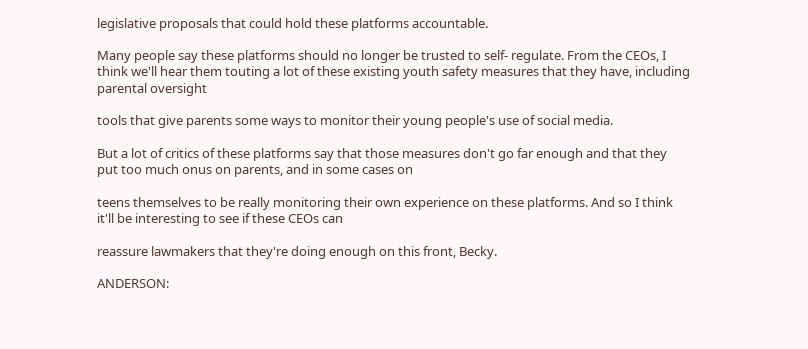legislative proposals that could hold these platforms accountable.

Many people say these platforms should no longer be trusted to self- regulate. From the CEOs, I think we'll hear them touting a lot of these existing youth safety measures that they have, including parental oversight

tools that give parents some ways to monitor their young people's use of social media.

But a lot of critics of these platforms say that those measures don't go far enough and that they put too much onus on parents, and in some cases on

teens themselves to be really monitoring their own experience on these platforms. And so I think it'll be interesting to see if these CEOs can

reassure lawmakers that they're doing enough on this front, Becky.

ANDERSON: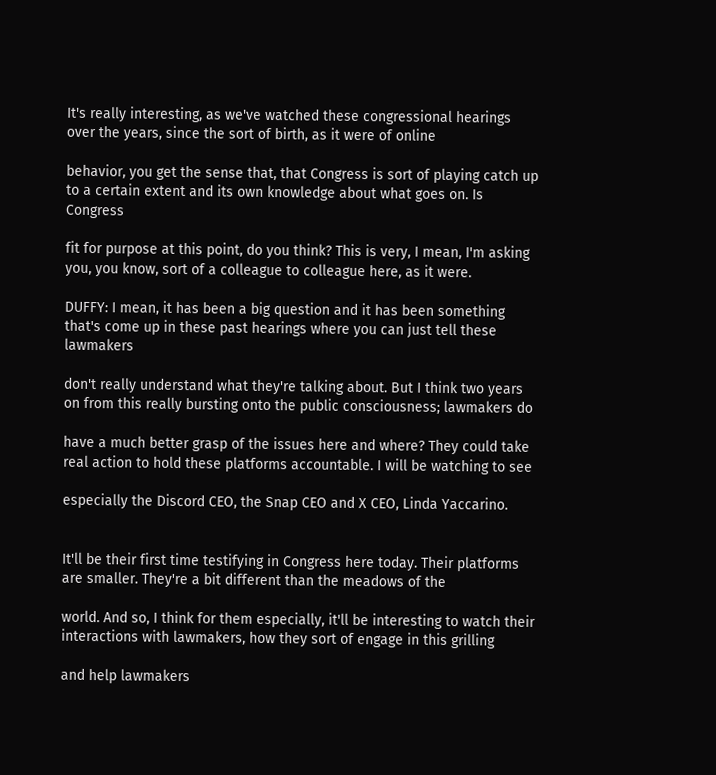It's really interesting, as we've watched these congressional hearings over the years, since the sort of birth, as it were of online

behavior, you get the sense that, that Congress is sort of playing catch up to a certain extent and its own knowledge about what goes on. Is Congress

fit for purpose at this point, do you think? This is very, I mean, I'm asking you, you know, sort of a colleague to colleague here, as it were.

DUFFY: I mean, it has been a big question and it has been something that's come up in these past hearings where you can just tell these lawmakers

don't really understand what they're talking about. But I think two years on from this really bursting onto the public consciousness; lawmakers do

have a much better grasp of the issues here and where? They could take real action to hold these platforms accountable. I will be watching to see

especially the Discord CEO, the Snap CEO and X CEO, Linda Yaccarino.


It'll be their first time testifying in Congress here today. Their platforms are smaller. They're a bit different than the meadows of the

world. And so, I think for them especially, it'll be interesting to watch their interactions with lawmakers, how they sort of engage in this grilling

and help lawmakers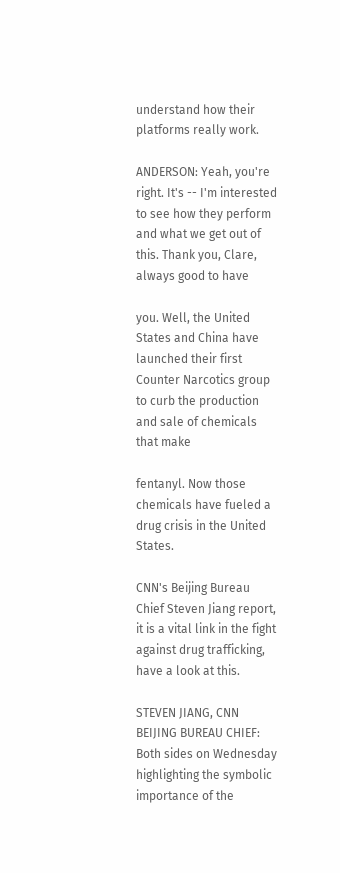understand how their platforms really work.

ANDERSON: Yeah, you're right. It's -- I'm interested to see how they perform and what we get out of this. Thank you, Clare, always good to have

you. Well, the United States and China have launched their first Counter Narcotics group to curb the production and sale of chemicals that make

fentanyl. Now those chemicals have fueled a drug crisis in the United States.

CNN's Beijing Bureau Chief Steven Jiang report, it is a vital link in the fight against drug trafficking, have a look at this.

STEVEN JIANG, CNN BEIJING BUREAU CHIEF: Both sides on Wednesday highlighting the symbolic importance of the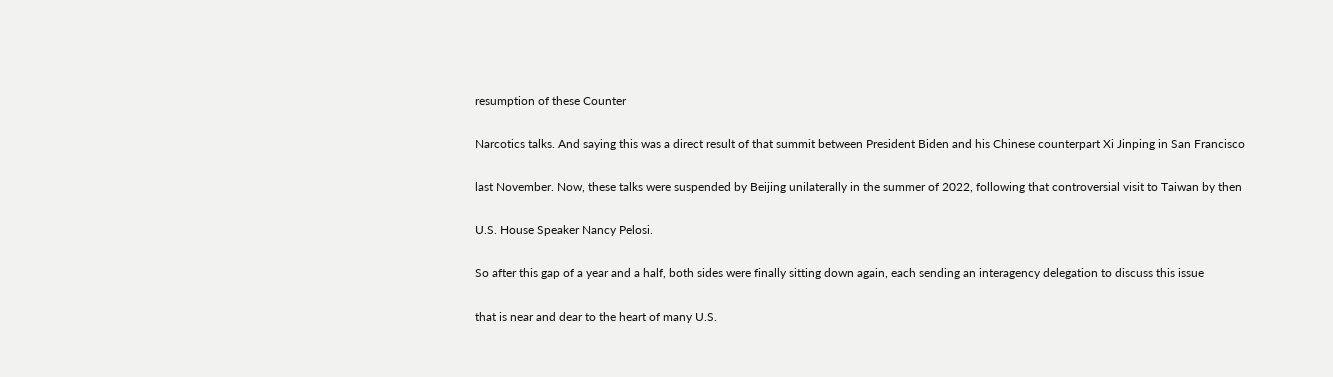resumption of these Counter

Narcotics talks. And saying this was a direct result of that summit between President Biden and his Chinese counterpart Xi Jinping in San Francisco

last November. Now, these talks were suspended by Beijing unilaterally in the summer of 2022, following that controversial visit to Taiwan by then

U.S. House Speaker Nancy Pelosi.

So after this gap of a year and a half, both sides were finally sitting down again, each sending an interagency delegation to discuss this issue

that is near and dear to the heart of many U.S.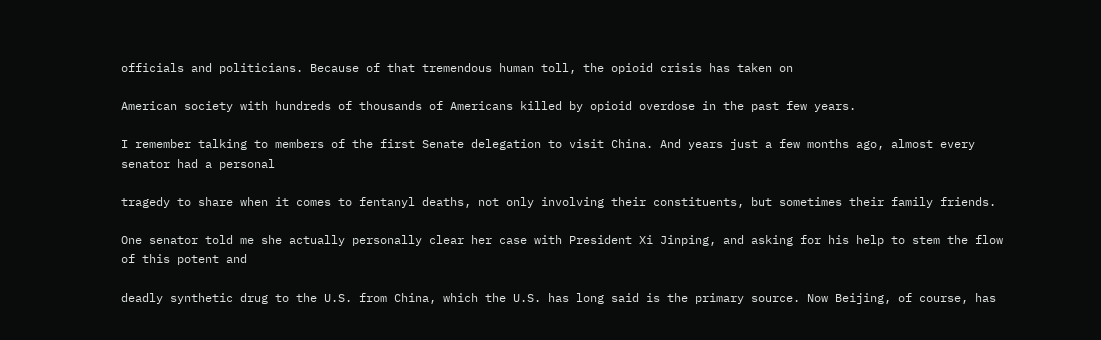officials and politicians. Because of that tremendous human toll, the opioid crisis has taken on

American society with hundreds of thousands of Americans killed by opioid overdose in the past few years.

I remember talking to members of the first Senate delegation to visit China. And years just a few months ago, almost every senator had a personal

tragedy to share when it comes to fentanyl deaths, not only involving their constituents, but sometimes their family friends.

One senator told me she actually personally clear her case with President Xi Jinping, and asking for his help to stem the flow of this potent and

deadly synthetic drug to the U.S. from China, which the U.S. has long said is the primary source. Now Beijing, of course, has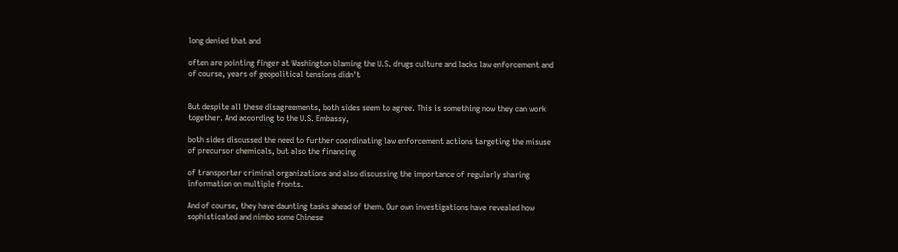long denied that and

often are pointing finger at Washington blaming the U.S. drugs culture and lacks law enforcement and of course, years of geopolitical tensions didn't


But despite all these disagreements, both sides seem to agree. This is something now they can work together. And according to the U.S. Embassy,

both sides discussed the need to further coordinating law enforcement actions targeting the misuse of precursor chemicals, but also the financing

of transporter criminal organizations and also discussing the importance of regularly sharing information on multiple fronts.

And of course, they have daunting tasks ahead of them. Our own investigations have revealed how sophisticated and nimbo some Chinese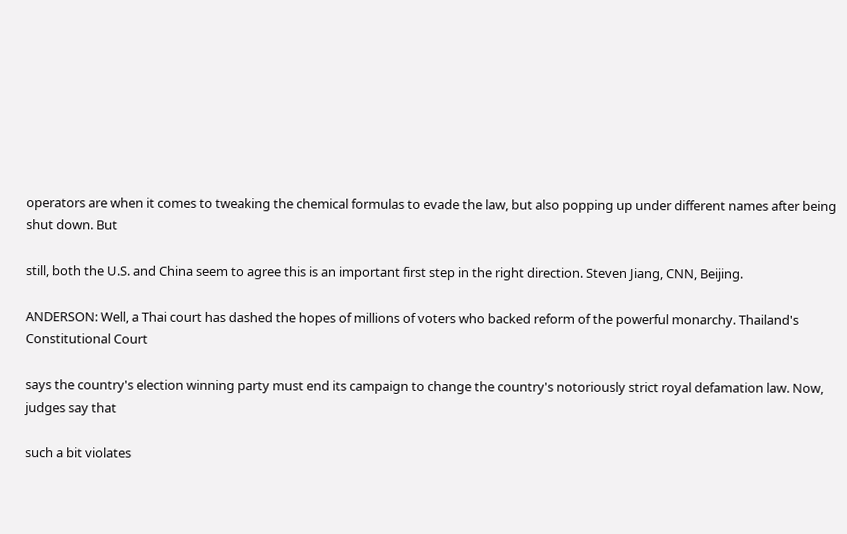operators are when it comes to tweaking the chemical formulas to evade the law, but also popping up under different names after being shut down. But

still, both the U.S. and China seem to agree this is an important first step in the right direction. Steven Jiang, CNN, Beijing.

ANDERSON: Well, a Thai court has dashed the hopes of millions of voters who backed reform of the powerful monarchy. Thailand's Constitutional Court

says the country's election winning party must end its campaign to change the country's notoriously strict royal defamation law. Now, judges say that

such a bit violates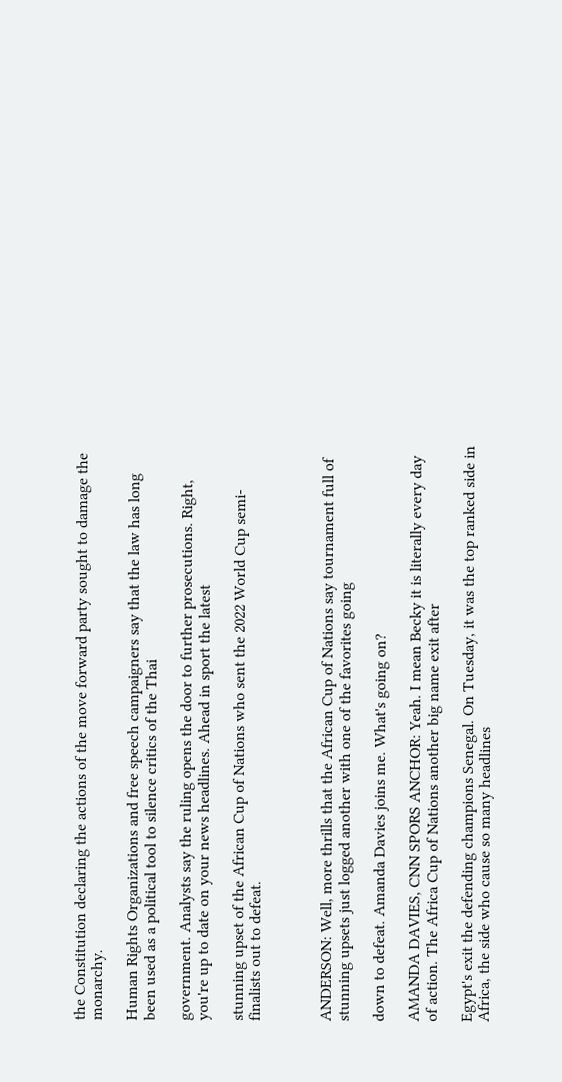the Constitution declaring the actions of the move forward party sought to damage the monarchy.

Human Rights Organizations and free speech campaigners say that the law has long been used as a political tool to silence critics of the Thai

government. Analysts say the ruling opens the door to further prosecutions. Right, you're up to date on your news headlines. Ahead in sport the latest

stunning upset of the African Cup of Nations who sent the 2022 World Cup semi-finalists out to defeat.



ANDERSON: Well, more thrills that the African Cup of Nations say tournament full of stunning upsets just logged another with one of the favorites going

down to defeat. Amanda Davies joins me. What's going on?

AMANDA DAVIES, CNN SPORS ANCHOR: Yeah. I mean Becky it is literally every day of action. The Africa Cup of Nations another big name exit after

Egypt's exit the defending champions Senegal. On Tuesday, it was the top ranked side in Africa, the side who cause so many headlines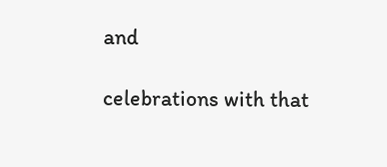and

celebrations with that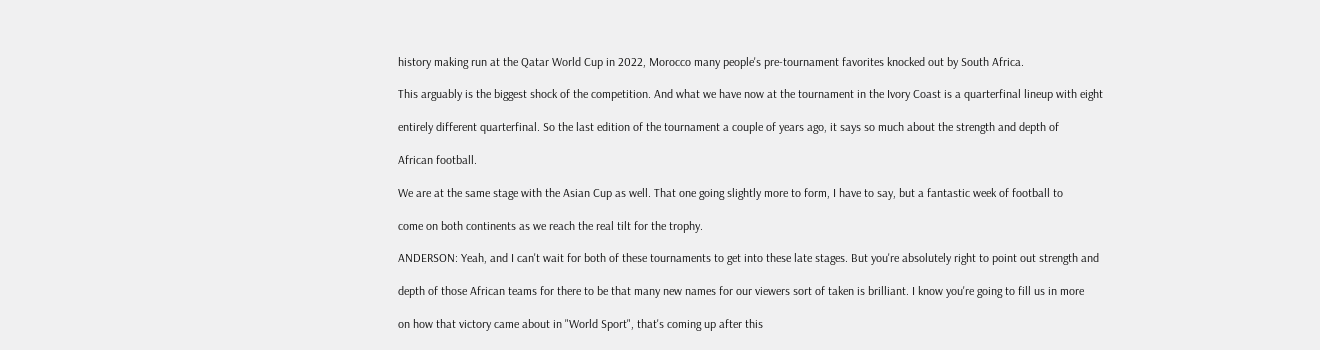history making run at the Qatar World Cup in 2022, Morocco many people's pre-tournament favorites knocked out by South Africa.

This arguably is the biggest shock of the competition. And what we have now at the tournament in the Ivory Coast is a quarterfinal lineup with eight

entirely different quarterfinal. So the last edition of the tournament a couple of years ago, it says so much about the strength and depth of

African football.

We are at the same stage with the Asian Cup as well. That one going slightly more to form, I have to say, but a fantastic week of football to

come on both continents as we reach the real tilt for the trophy.

ANDERSON: Yeah, and I can't wait for both of these tournaments to get into these late stages. But you're absolutely right to point out strength and

depth of those African teams for there to be that many new names for our viewers sort of taken is brilliant. I know you're going to fill us in more

on how that victory came about in "World Sport", that's coming up after this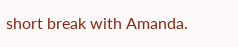short break with Amanda.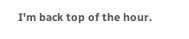I'm back top of the hour.